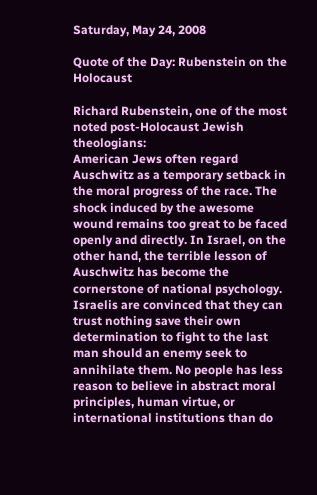Saturday, May 24, 2008

Quote of the Day: Rubenstein on the Holocaust

Richard Rubenstein, one of the most noted post-Holocaust Jewish theologians:
American Jews often regard Auschwitz as a temporary setback in the moral progress of the race. The shock induced by the awesome wound remains too great to be faced openly and directly. In Israel, on the other hand, the terrible lesson of Auschwitz has become the cornerstone of national psychology. Israelis are convinced that they can trust nothing save their own determination to fight to the last man should an enemy seek to annihilate them. No people has less reason to believe in abstract moral principles, human virtue, or international institutions than do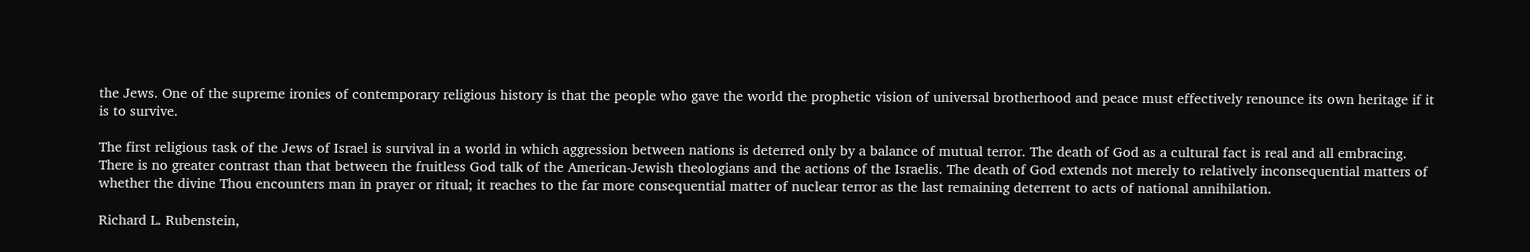the Jews. One of the supreme ironies of contemporary religious history is that the people who gave the world the prophetic vision of universal brotherhood and peace must effectively renounce its own heritage if it is to survive.

The first religious task of the Jews of Israel is survival in a world in which aggression between nations is deterred only by a balance of mutual terror. The death of God as a cultural fact is real and all embracing. There is no greater contrast than that between the fruitless God talk of the American-Jewish theologians and the actions of the Israelis. The death of God extends not merely to relatively inconsequential matters of whether the divine Thou encounters man in prayer or ritual; it reaches to the far more consequential matter of nuclear terror as the last remaining deterrent to acts of national annihilation.

Richard L. Rubenstein,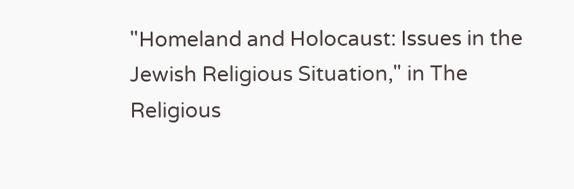"Homeland and Holocaust: Issues in the Jewish Religious Situation," in The Religious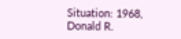Situation: 1968, Donald R.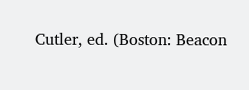Cutler, ed. (Boston: Beacon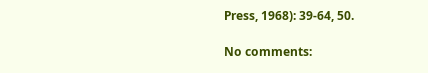Press, 1968): 39-64, 50.

No comments: